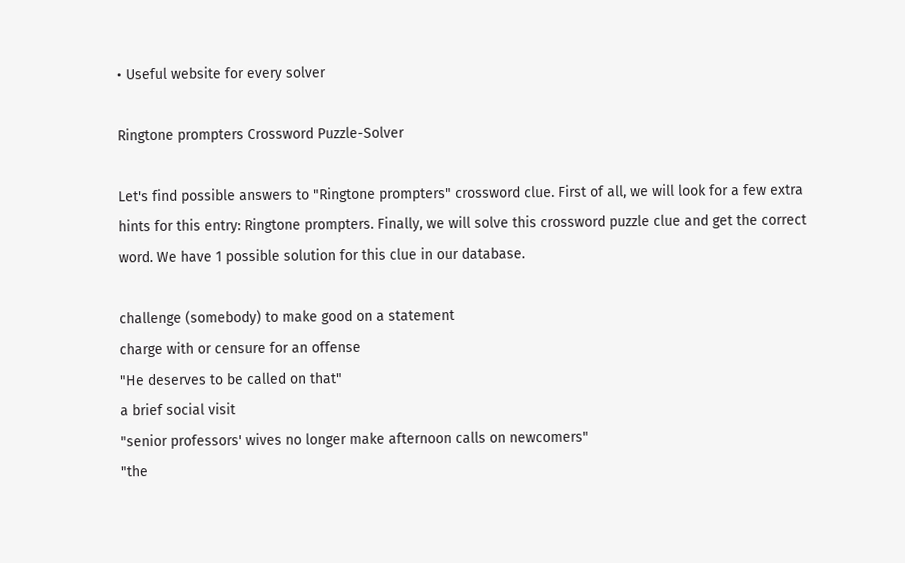• Useful website for every solver

Ringtone prompters Crossword Puzzle-Solver

Let's find possible answers to "Ringtone prompters" crossword clue. First of all, we will look for a few extra hints for this entry: Ringtone prompters. Finally, we will solve this crossword puzzle clue and get the correct word. We have 1 possible solution for this clue in our database.

challenge (somebody) to make good on a statement
charge with or censure for an offense
"He deserves to be called on that"
a brief social visit
"senior professors' wives no longer make afternoon calls on newcomers"
"the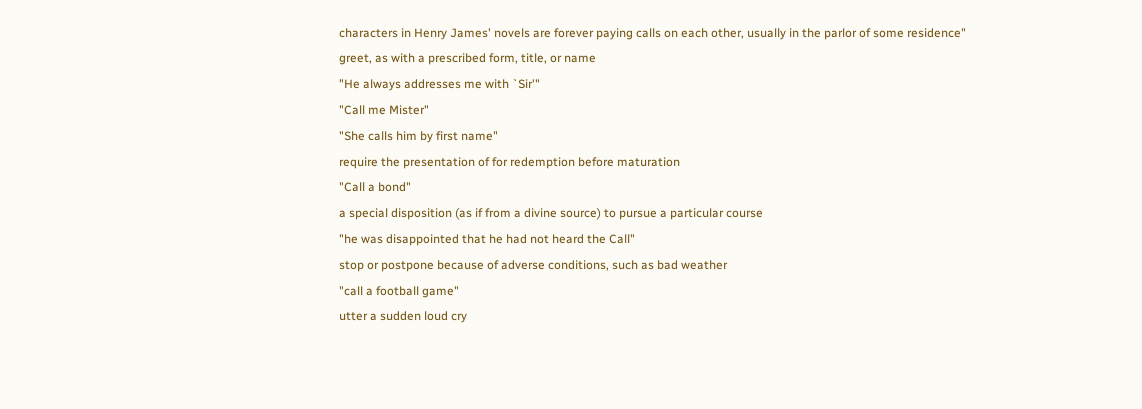characters in Henry James' novels are forever paying calls on each other, usually in the parlor of some residence"
greet, as with a prescribed form, title, or name
"He always addresses me with `Sir'"
"Call me Mister"
"She calls him by first name"
require the presentation of for redemption before maturation
"Call a bond"
a special disposition (as if from a divine source) to pursue a particular course
"he was disappointed that he had not heard the Call"
stop or postpone because of adverse conditions, such as bad weather
"call a football game"
utter a sudden loud cry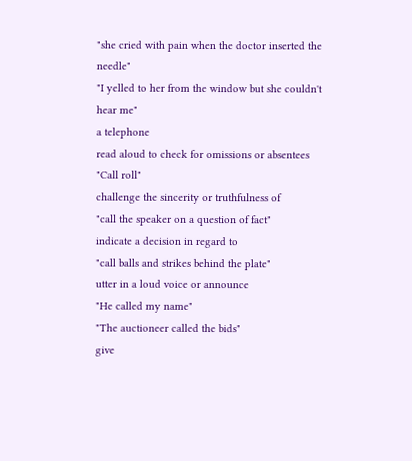"she cried with pain when the doctor inserted the needle"
"I yelled to her from the window but she couldn't hear me"
a telephone
read aloud to check for omissions or absentees
"Call roll"
challenge the sincerity or truthfulness of
"call the speaker on a question of fact"
indicate a decision in regard to
"call balls and strikes behind the plate"
utter in a loud voice or announce
"He called my name"
"The auctioneer called the bids"
give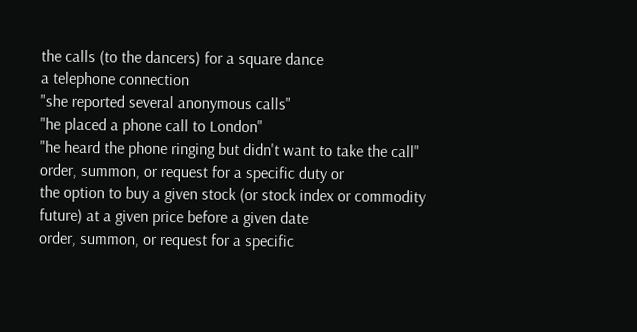the calls (to the dancers) for a square dance
a telephone connection
"she reported several anonymous calls"
"he placed a phone call to London"
"he heard the phone ringing but didn't want to take the call"
order, summon, or request for a specific duty or
the option to buy a given stock (or stock index or commodity future) at a given price before a given date
order, summon, or request for a specific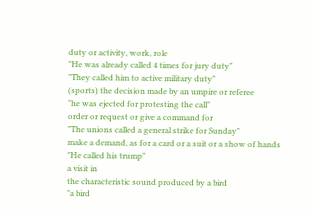duty or activity, work, role
"He was already called 4 times for jury duty"
"They called him to active military duty"
(sports) the decision made by an umpire or referee
"he was ejected for protesting the call"
order or request or give a command for
"The unions called a general strike for Sunday"
make a demand, as for a card or a suit or a show of hands
"He called his trump"
a visit in
the characteristic sound produced by a bird
"a bird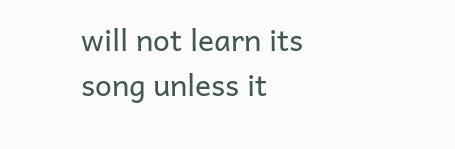will not learn its song unless it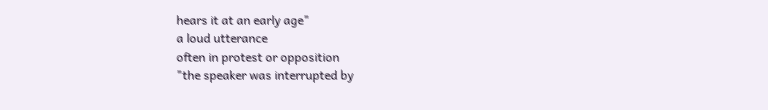hears it at an early age"
a loud utterance
often in protest or opposition
"the speaker was interrupted by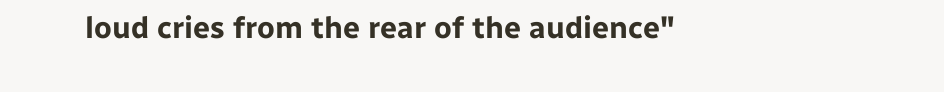loud cries from the rear of the audience"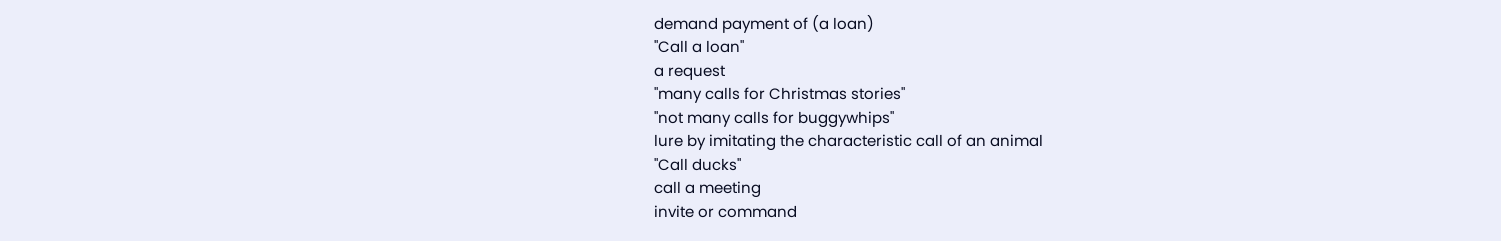demand payment of (a loan)
"Call a loan"
a request
"many calls for Christmas stories"
"not many calls for buggywhips"
lure by imitating the characteristic call of an animal
"Call ducks"
call a meeting
invite or command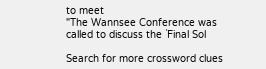to meet
"The Wannsee Conference was called to discuss the `Final Sol

Search for more crossword clues